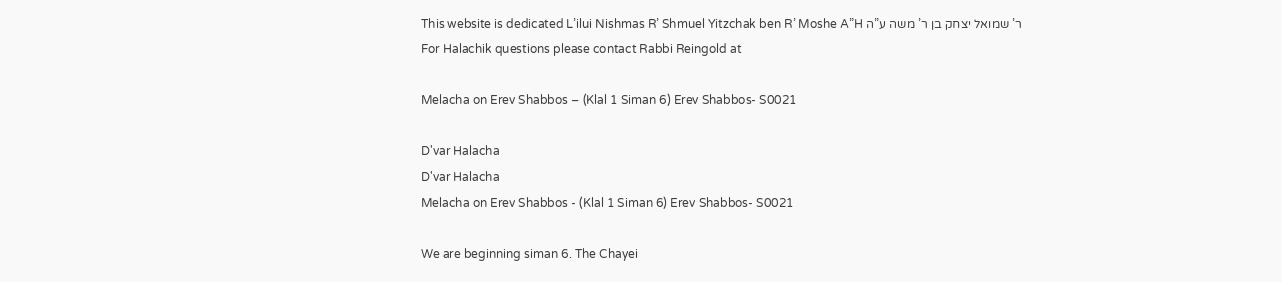This website is dedicated L’ilui Nishmas R’ Shmuel Yitzchak ben R’ Moshe A”H ר’ שמואל יצחק בן ר’ משה ע”ה
For Halachik questions please contact Rabbi Reingold at

Melacha on Erev Shabbos – (Klal 1 Siman 6) Erev Shabbos- S0021

D'var Halacha
D'var Halacha
Melacha on Erev Shabbos - (Klal 1 Siman 6) Erev Shabbos- S0021

We are beginning siman 6. The Chayei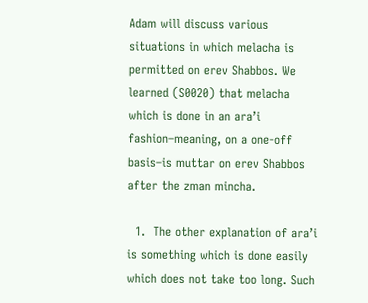Adam will discuss various situations in which melacha is permitted on erev Shabbos. We learned (S0020) that melacha which is done in an ara’i fashion–meaning, on a one-off basis–is muttar on erev Shabbos after the zman mincha.

  1.  The other explanation of ara’i is something which is done easily which does not take too long. Such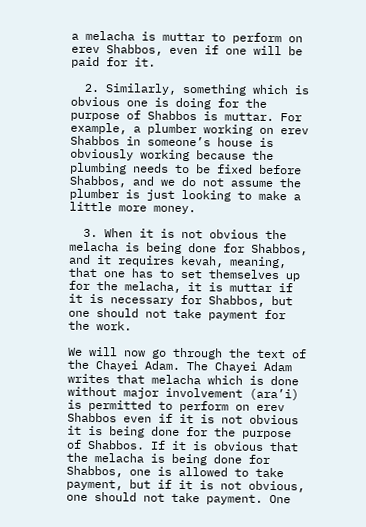a melacha is muttar to perform on erev Shabbos, even if one will be paid for it.

  2. Similarly, something which is obvious one is doing for the purpose of Shabbos is muttar. For example, a plumber working on erev Shabbos in someone’s house is obviously working because the plumbing needs to be fixed before Shabbos, and we do not assume the plumber is just looking to make a little more money.

  3. When it is not obvious the melacha is being done for Shabbos, and it requires kevah, meaning, that one has to set themselves up for the melacha, it is muttar if it is necessary for Shabbos, but one should not take payment for the work.

We will now go through the text of the Chayei Adam. The Chayei Adam writes that melacha which is done without major involvement (ara’i) is permitted to perform on erev Shabbos even if it is not obvious it is being done for the purpose of Shabbos. If it is obvious that the melacha is being done for Shabbos, one is allowed to take payment, but if it is not obvious, one should not take payment. One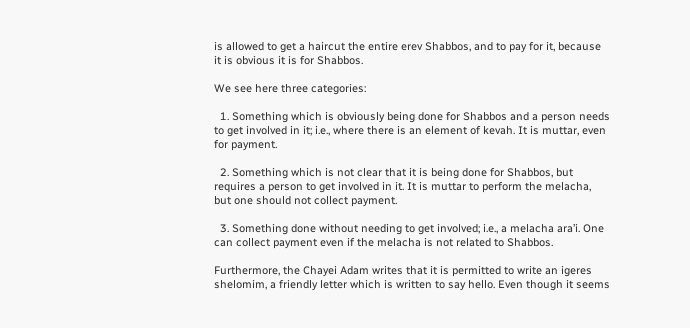is allowed to get a haircut the entire erev Shabbos, and to pay for it, because it is obvious it is for Shabbos.

We see here three categories:

  1. Something which is obviously being done for Shabbos and a person needs to get involved in it; i.e., where there is an element of kevah. It is muttar, even for payment.

  2. Something which is not clear that it is being done for Shabbos, but requires a person to get involved in it. It is muttar to perform the melacha, but one should not collect payment.

  3. Something done without needing to get involved; i.e., a melacha ara’i. One can collect payment even if the melacha is not related to Shabbos.

Furthermore, the Chayei Adam writes that it is permitted to write an igeres shelomim, a friendly letter which is written to say hello. Even though it seems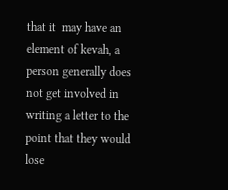that it  may have an element of kevah, a person generally does not get involved in writing a letter to the point that they would lose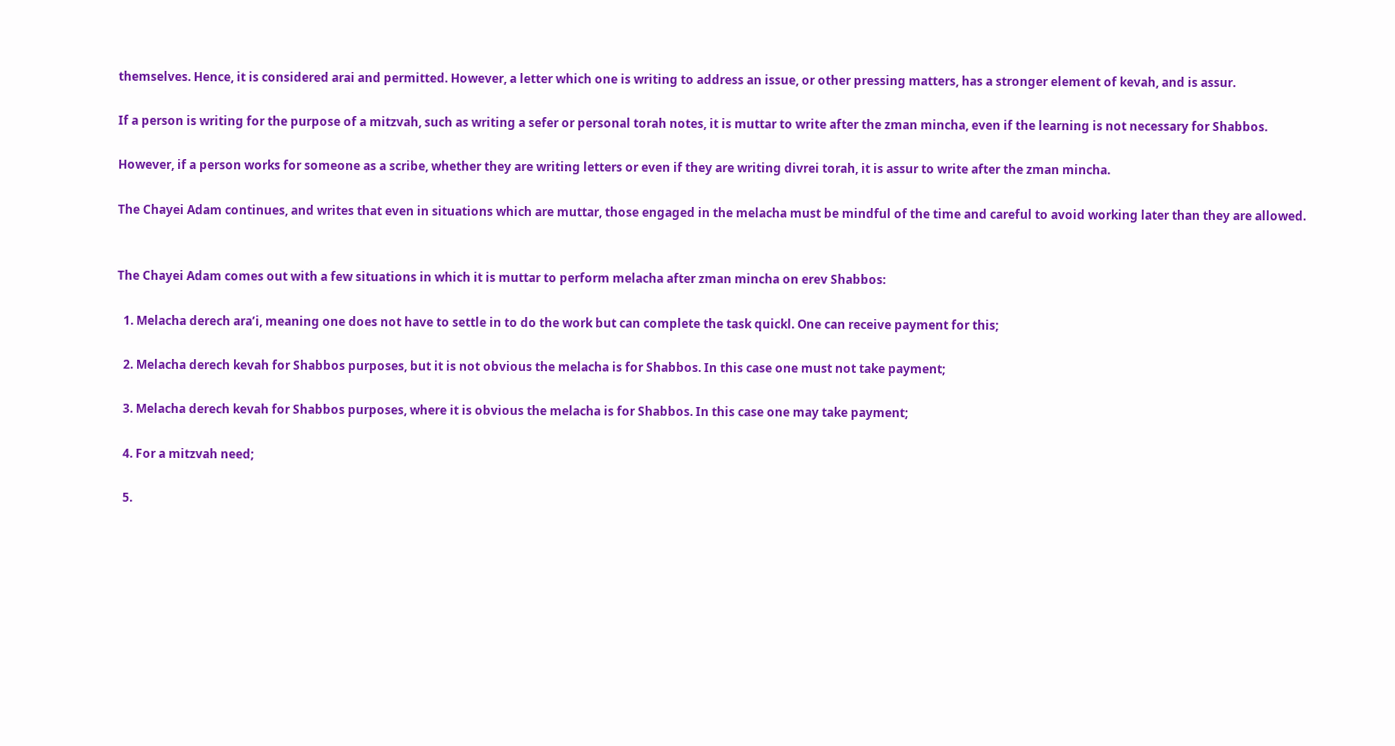themselves. Hence, it is considered arai and permitted. However, a letter which one is writing to address an issue, or other pressing matters, has a stronger element of kevah, and is assur.

If a person is writing for the purpose of a mitzvah, such as writing a sefer or personal torah notes, it is muttar to write after the zman mincha, even if the learning is not necessary for Shabbos.

However, if a person works for someone as a scribe, whether they are writing letters or even if they are writing divrei torah, it is assur to write after the zman mincha.

The Chayei Adam continues, and writes that even in situations which are muttar, those engaged in the melacha must be mindful of the time and careful to avoid working later than they are allowed.


The Chayei Adam comes out with a few situations in which it is muttar to perform melacha after zman mincha on erev Shabbos:

  1. Melacha derech ara’i, meaning one does not have to settle in to do the work but can complete the task quickl. One can receive payment for this;

  2. Melacha derech kevah for Shabbos purposes, but it is not obvious the melacha is for Shabbos. In this case one must not take payment;

  3. Melacha derech kevah for Shabbos purposes, where it is obvious the melacha is for Shabbos. In this case one may take payment;

  4. For a mitzvah need;

  5.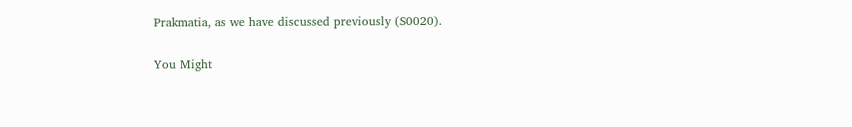Prakmatia, as we have discussed previously (S0020).

You Might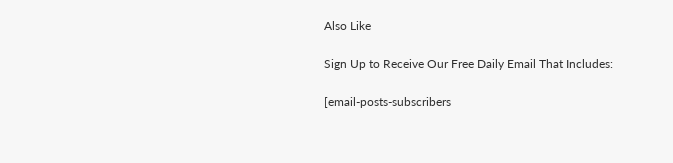Also Like

Sign Up to Receive Our Free Daily Email That Includes:

[email-posts-subscribers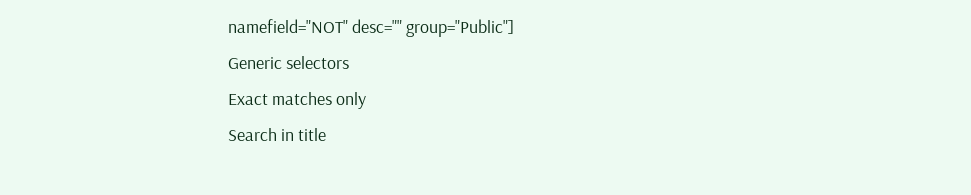namefield="NOT" desc="" group="Public"]
Generic selectors
Exact matches only
Search in title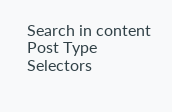Search in content
Post Type Selectors